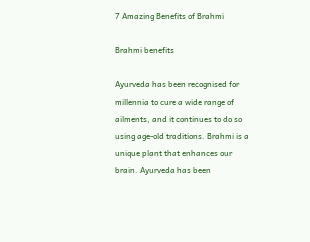7 Amazing Benefits of Brahmi

Brahmi benefits

Ayurveda has been recognised for millennia to cure a wide range of ailments, and it continues to do so using age-old traditions. Brahmi is a unique plant that enhances our brain. Ayurveda has been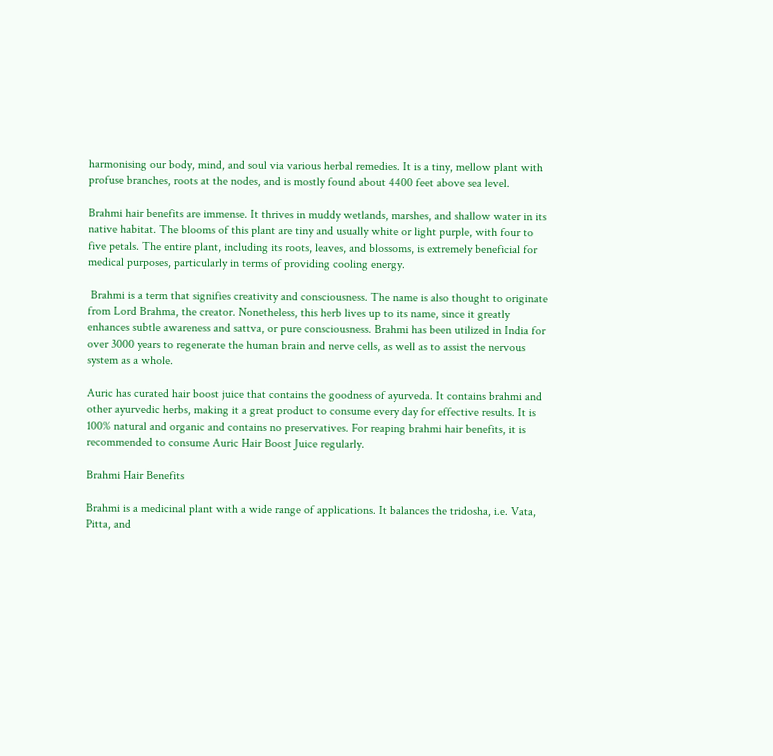harmonising our body, mind, and soul via various herbal remedies. It is a tiny, mellow plant with profuse branches, roots at the nodes, and is mostly found about 4400 feet above sea level.

Brahmi hair benefits are immense. It thrives in muddy wetlands, marshes, and shallow water in its native habitat. The blooms of this plant are tiny and usually white or light purple, with four to five petals. The entire plant, including its roots, leaves, and blossoms, is extremely beneficial for medical purposes, particularly in terms of providing cooling energy.

 Brahmi is a term that signifies creativity and consciousness. The name is also thought to originate from Lord Brahma, the creator. Nonetheless, this herb lives up to its name, since it greatly enhances subtle awareness and sattva, or pure consciousness. Brahmi has been utilized in India for over 3000 years to regenerate the human brain and nerve cells, as well as to assist the nervous system as a whole.

Auric has curated hair boost juice that contains the goodness of ayurveda. It contains brahmi and other ayurvedic herbs, making it a great product to consume every day for effective results. It is 100% natural and organic and contains no preservatives. For reaping brahmi hair benefits, it is recommended to consume Auric Hair Boost Juice regularly.

Brahmi Hair Benefits

Brahmi is a medicinal plant with a wide range of applications. It balances the tridosha, i.e. Vata, Pitta, and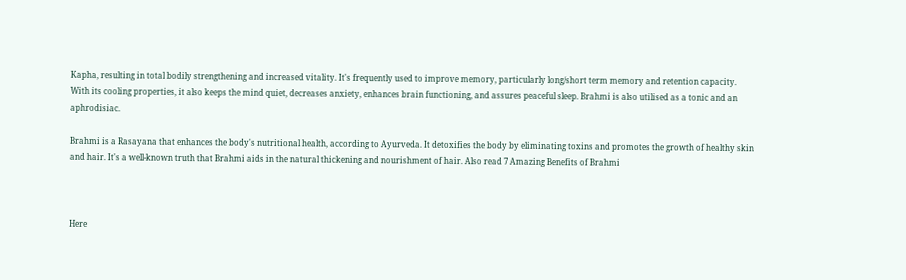Kapha, resulting in total bodily strengthening and increased vitality. It's frequently used to improve memory, particularly long/short term memory and retention capacity. With its cooling properties, it also keeps the mind quiet, decreases anxiety, enhances brain functioning, and assures peaceful sleep. Brahmi is also utilised as a tonic and an aphrodisiac.

Brahmi is a Rasayana that enhances the body's nutritional health, according to Ayurveda. It detoxifies the body by eliminating toxins and promotes the growth of healthy skin and hair. It's a well-known truth that Brahmi aids in the natural thickening and nourishment of hair. Also read 7 Amazing Benefits of Brahmi



Here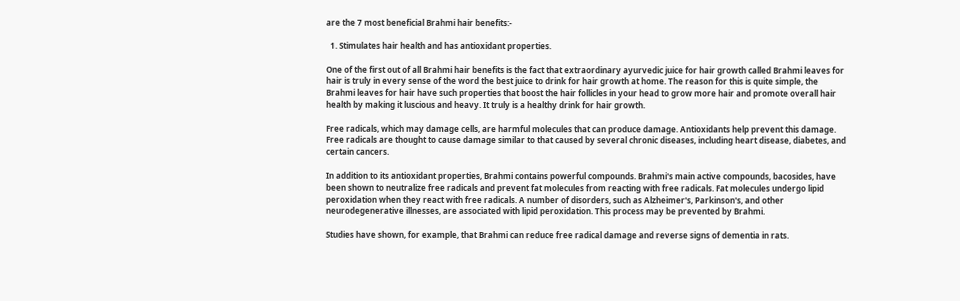are the 7 most beneficial Brahmi hair benefits:-

  1. Stimulates hair health and has antioxidant properties.

One of the first out of all Brahmi hair benefits is the fact that extraordinary ayurvedic juice for hair growth called Brahmi leaves for hair is truly in every sense of the word the best juice to drink for hair growth at home. The reason for this is quite simple, the Brahmi leaves for hair have such properties that boost the hair follicles in your head to grow more hair and promote overall hair health by making it luscious and heavy. It truly is a healthy drink for hair growth.

Free radicals, which may damage cells, are harmful molecules that can produce damage. Antioxidants help prevent this damage. Free radicals are thought to cause damage similar to that caused by several chronic diseases, including heart disease, diabetes, and certain cancers.

In addition to its antioxidant properties, Brahmi contains powerful compounds. Brahmi's main active compounds, bacosides, have been shown to neutralize free radicals and prevent fat molecules from reacting with free radicals. Fat molecules undergo lipid peroxidation when they react with free radicals. A number of disorders, such as Alzheimer's, Parkinson's, and other neurodegenerative illnesses, are associated with lipid peroxidation. This process may be prevented by Brahmi.

Studies have shown, for example, that Brahmi can reduce free radical damage and reverse signs of dementia in rats.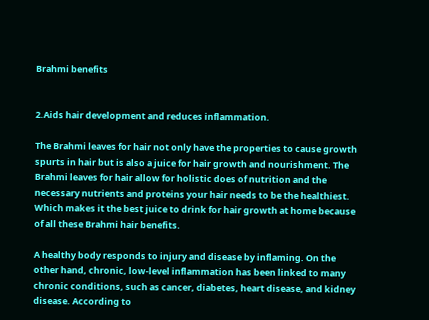Brahmi benefits


2.Aids hair development and reduces inflammation.

The Brahmi leaves for hair not only have the properties to cause growth spurts in hair but is also a juice for hair growth and nourishment. The Brahmi leaves for hair allow for holistic does of nutrition and the necessary nutrients and proteins your hair needs to be the healthiest. Which makes it the best juice to drink for hair growth at home because of all these Brahmi hair benefits.

A healthy body responds to injury and disease by inflaming. On the other hand, chronic, low-level inflammation has been linked to many chronic conditions, such as cancer, diabetes, heart disease, and kidney disease. According to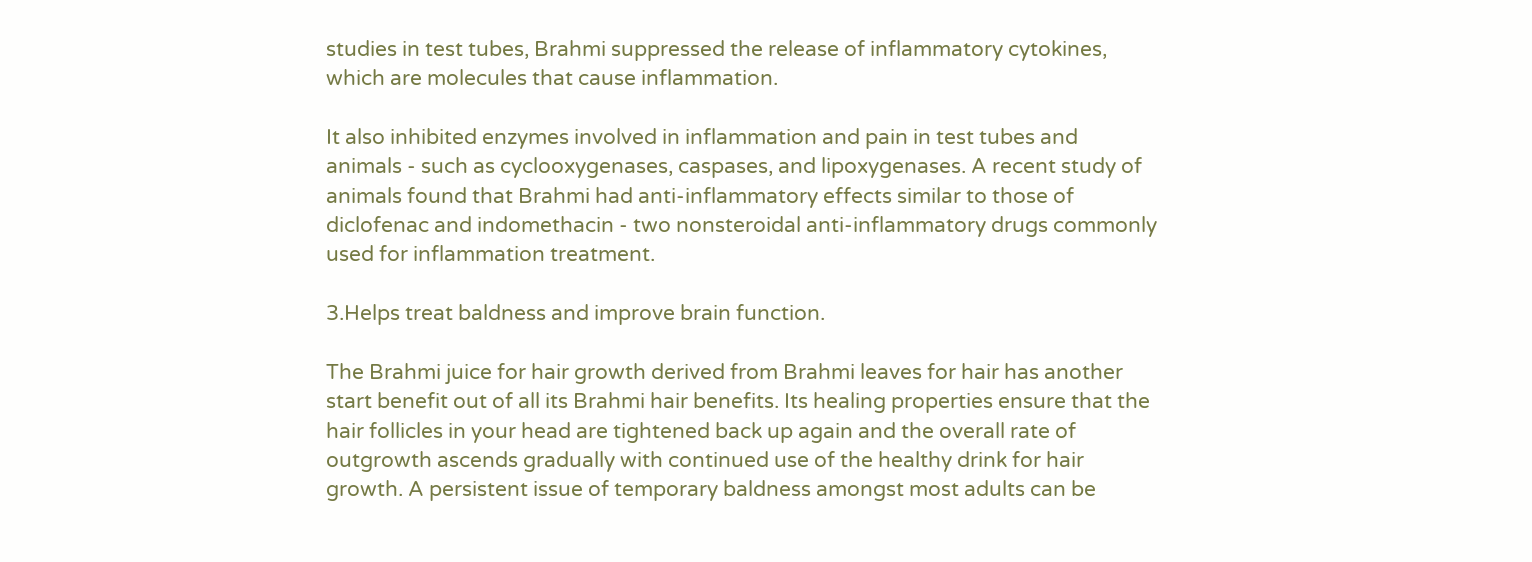studies in test tubes, Brahmi suppressed the release of inflammatory cytokines, which are molecules that cause inflammation.

It also inhibited enzymes involved in inflammation and pain in test tubes and animals - such as cyclooxygenases, caspases, and lipoxygenases. A recent study of animals found that Brahmi had anti-inflammatory effects similar to those of diclofenac and indomethacin - two nonsteroidal anti-inflammatory drugs commonly used for inflammation treatment.

3.Helps treat baldness and improve brain function.

The Brahmi juice for hair growth derived from Brahmi leaves for hair has another start benefit out of all its Brahmi hair benefits. Its healing properties ensure that the hair follicles in your head are tightened back up again and the overall rate of outgrowth ascends gradually with continued use of the healthy drink for hair growth. A persistent issue of temporary baldness amongst most adults can be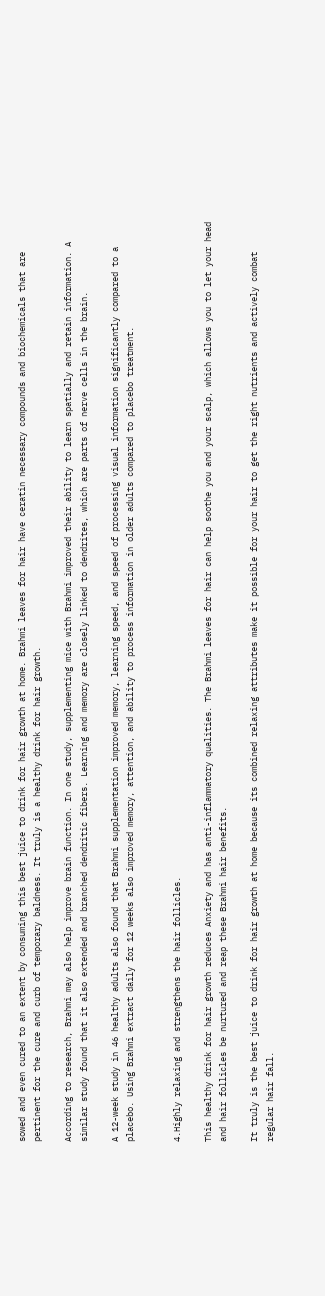sowed and even cured to an extent by consuming this best juice to drink for hair growth at home. Brahmi leaves for hair have ceratin necessary compounds and biochemicals that are pertinent for the cure and curb of temporary baldness. It truly is a healthy drink for hair growth.

According to research, Brahmi may also help improve brain function. In one study, supplementing mice with Brahmi improved their ability to learn spatially and retain information. A similar study found that it also extended and branched dendritic fibers. Learning and memory are closely linked to dendrites, which are parts of nerve cells in the brain.

A 12-week study in 46 healthy adults also found that Brahmi supplementation improved memory, learning speed, and speed of processing visual information significantly compared to a placebo. Using Brahmi extract daily for 12 weeks also improved memory, attention, and ability to process information in older adults compared to placebo treatment.


4.Highly relaxing and strengthens the hair follicles.

This healthy drink for hair growth reduces Anxiety and has anti-inflammatory qualities. The Brahmi leaves for hair can help soothe you and your scalp, which allows you to let your head and hair follicles be nurtured and reap these Brahmi hair benefits.

It truly is the best juice to drink for hair growth at home because its combined relaxing attributes make it possible for your hair to get the right nutrients and actively combat regular hair fall.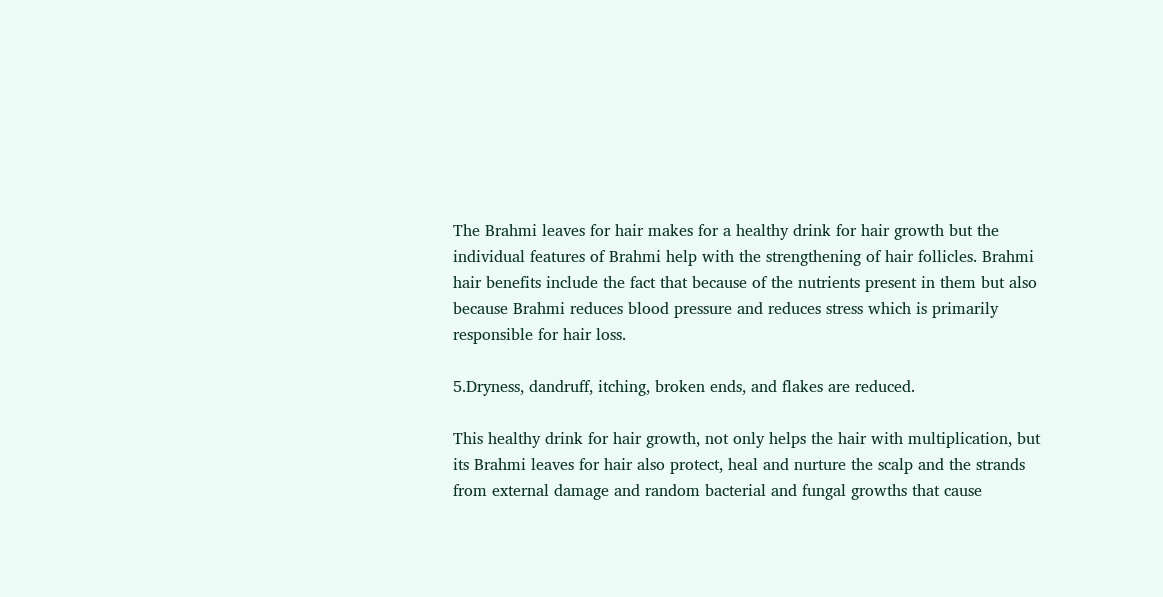The Brahmi leaves for hair makes for a healthy drink for hair growth but the individual features of Brahmi help with the strengthening of hair follicles. Brahmi hair benefits include the fact that because of the nutrients present in them but also because Brahmi reduces blood pressure and reduces stress which is primarily responsible for hair loss.

5.Dryness, dandruff, itching, broken ends, and flakes are reduced.

This healthy drink for hair growth, not only helps the hair with multiplication, but its Brahmi leaves for hair also protect, heal and nurture the scalp and the strands from external damage and random bacterial and fungal growths that cause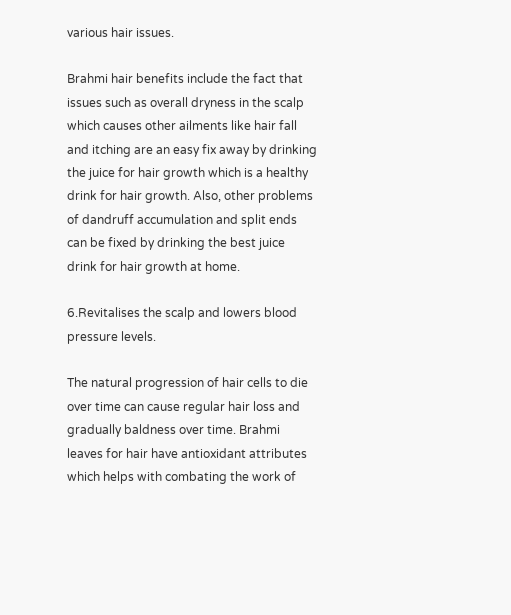various hair issues.

Brahmi hair benefits include the fact that issues such as overall dryness in the scalp which causes other ailments like hair fall and itching are an easy fix away by drinking the juice for hair growth which is a healthy drink for hair growth. Also, other problems of dandruff accumulation and split ends can be fixed by drinking the best juice drink for hair growth at home.

6.Revitalises the scalp and lowers blood pressure levels.

The natural progression of hair cells to die over time can cause regular hair loss and gradually baldness over time. Brahmi leaves for hair have antioxidant attributes which helps with combating the work of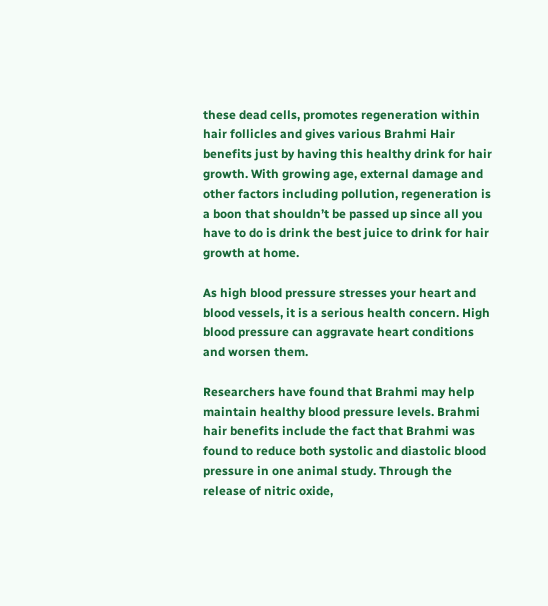these dead cells, promotes regeneration within hair follicles and gives various Brahmi Hair benefits just by having this healthy drink for hair growth. With growing age, external damage and other factors including pollution, regeneration is a boon that shouldn’t be passed up since all you have to do is drink the best juice to drink for hair growth at home.

As high blood pressure stresses your heart and blood vessels, it is a serious health concern. High blood pressure can aggravate heart conditions and worsen them.

Researchers have found that Brahmi may help maintain healthy blood pressure levels. Brahmi hair benefits include the fact that Brahmi was found to reduce both systolic and diastolic blood pressure in one animal study. Through the release of nitric oxide,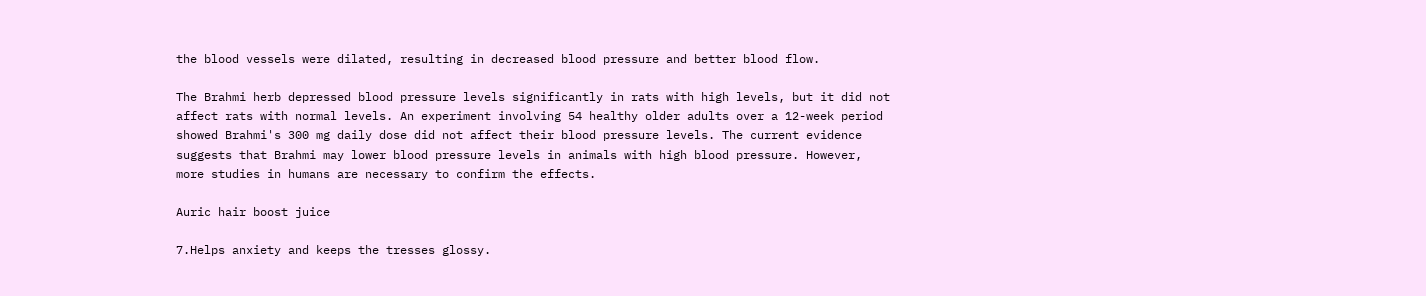the blood vessels were dilated, resulting in decreased blood pressure and better blood flow.

The Brahmi herb depressed blood pressure levels significantly in rats with high levels, but it did not affect rats with normal levels. An experiment involving 54 healthy older adults over a 12-week period showed Brahmi's 300 mg daily dose did not affect their blood pressure levels. The current evidence suggests that Brahmi may lower blood pressure levels in animals with high blood pressure. However, more studies in humans are necessary to confirm the effects.

Auric hair boost juice

7.Helps anxiety and keeps the tresses glossy.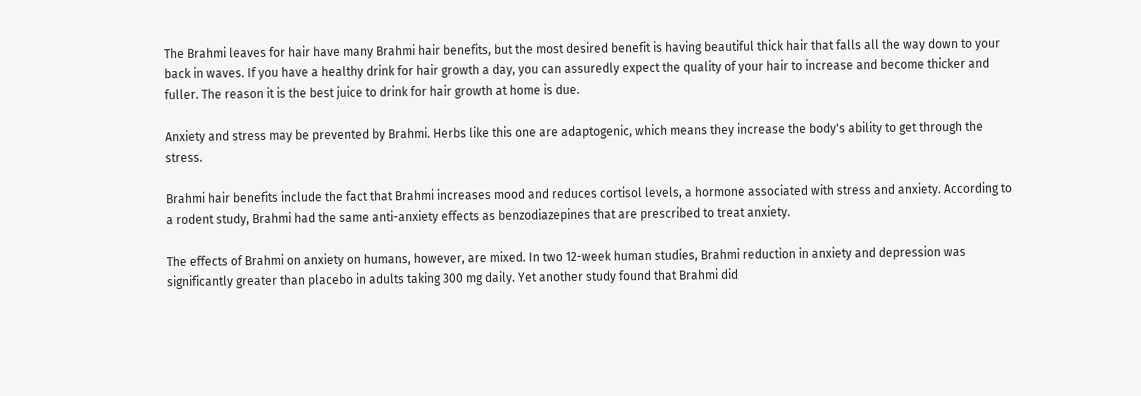The Brahmi leaves for hair have many Brahmi hair benefits, but the most desired benefit is having beautiful thick hair that falls all the way down to your back in waves. If you have a healthy drink for hair growth a day, you can assuredly expect the quality of your hair to increase and become thicker and fuller. The reason it is the best juice to drink for hair growth at home is due.

Anxiety and stress may be prevented by Brahmi. Herbs like this one are adaptogenic, which means they increase the body's ability to get through the stress.

Brahmi hair benefits include the fact that Brahmi increases mood and reduces cortisol levels, a hormone associated with stress and anxiety. According to a rodent study, Brahmi had the same anti-anxiety effects as benzodiazepines that are prescribed to treat anxiety.

The effects of Brahmi on anxiety on humans, however, are mixed. In two 12-week human studies, Brahmi reduction in anxiety and depression was significantly greater than placebo in adults taking 300 mg daily. Yet another study found that Brahmi did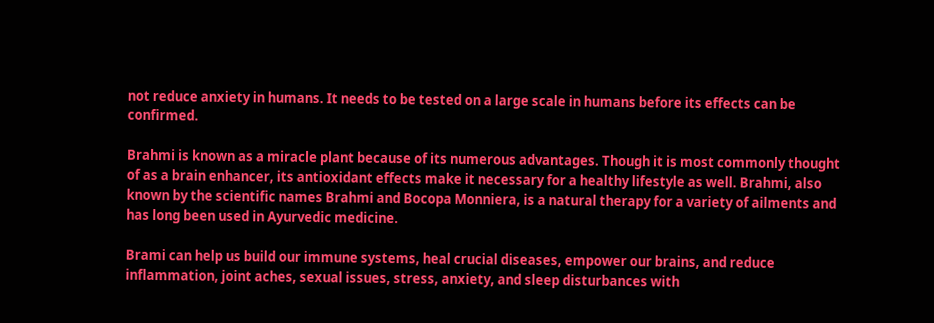not reduce anxiety in humans. It needs to be tested on a large scale in humans before its effects can be confirmed.

Brahmi is known as a miracle plant because of its numerous advantages. Though it is most commonly thought of as a brain enhancer, its antioxidant effects make it necessary for a healthy lifestyle as well. Brahmi, also known by the scientific names Brahmi and Bocopa Monniera, is a natural therapy for a variety of ailments and has long been used in Ayurvedic medicine.

Brami can help us build our immune systems, heal crucial diseases, empower our brains, and reduce inflammation, joint aches, sexual issues, stress, anxiety, and sleep disturbances with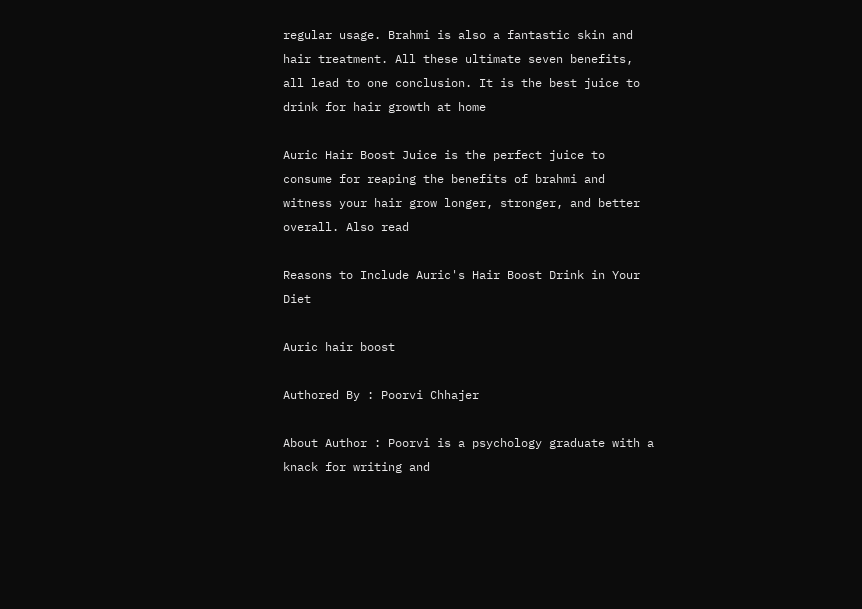regular usage. Brahmi is also a fantastic skin and hair treatment. All these ultimate seven benefits, all lead to one conclusion. It is the best juice to drink for hair growth at home

Auric Hair Boost Juice is the perfect juice to consume for reaping the benefits of brahmi and witness your hair grow longer, stronger, and better overall. Also read

Reasons to Include Auric's Hair Boost Drink in Your Diet

Auric hair boost

Authored By : Poorvi Chhajer

About Author : Poorvi is a psychology graduate with a knack for writing and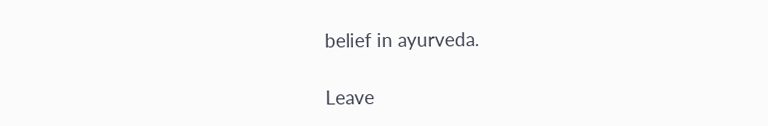belief in ayurveda.

Leave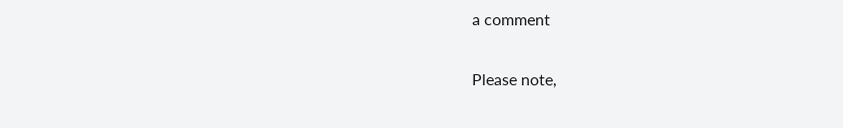a comment

Please note,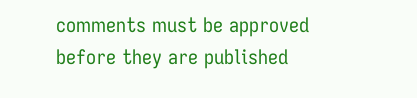comments must be approved before they are published